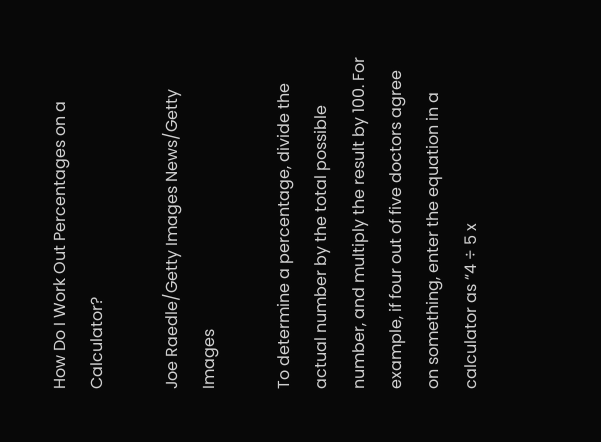How Do I Work Out Percentages on a Calculator?

Joe Raedle/Getty Images News/Getty Images

To determine a percentage, divide the actual number by the total possible number, and multiply the result by 100. For example, if four out of five doctors agree on something, enter the equation in a calculator as “4 ÷ 5 x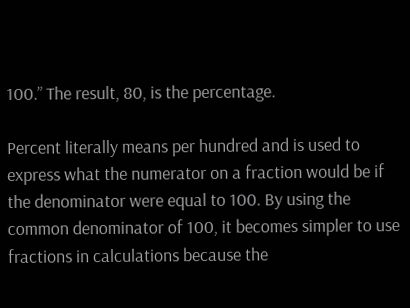100.” The result, 80, is the percentage.

Percent literally means per hundred and is used to express what the numerator on a fraction would be if the denominator were equal to 100. By using the common denominator of 100, it becomes simpler to use fractions in calculations because the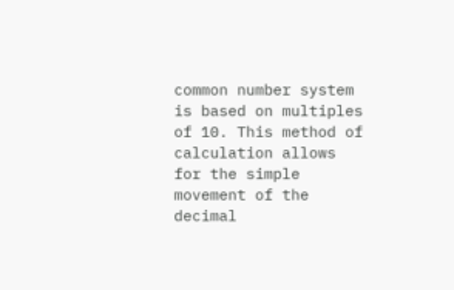common number system is based on multiples of 10. This method of calculation allows for the simple movement of the decimal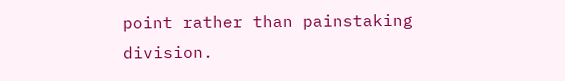point rather than painstaking division.